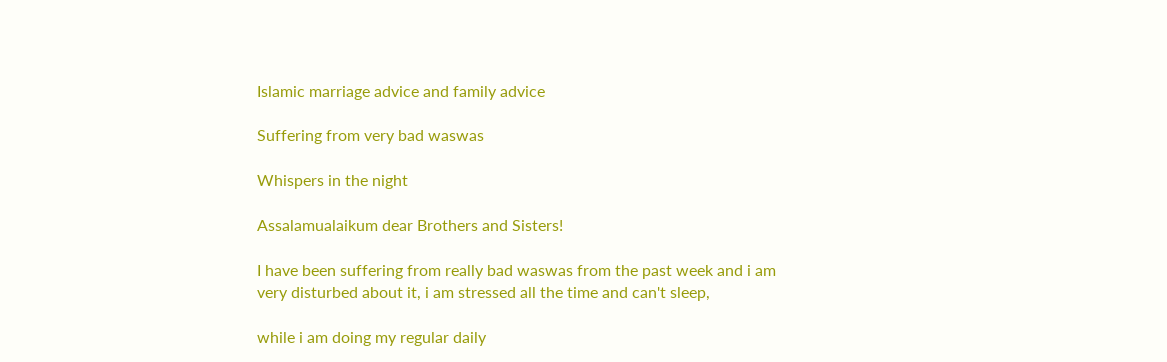Islamic marriage advice and family advice

Suffering from very bad waswas

Whispers in the night

Assalamualaikum dear Brothers and Sisters!

I have been suffering from really bad waswas from the past week and i am very disturbed about it, i am stressed all the time and can't sleep,

while i am doing my regular daily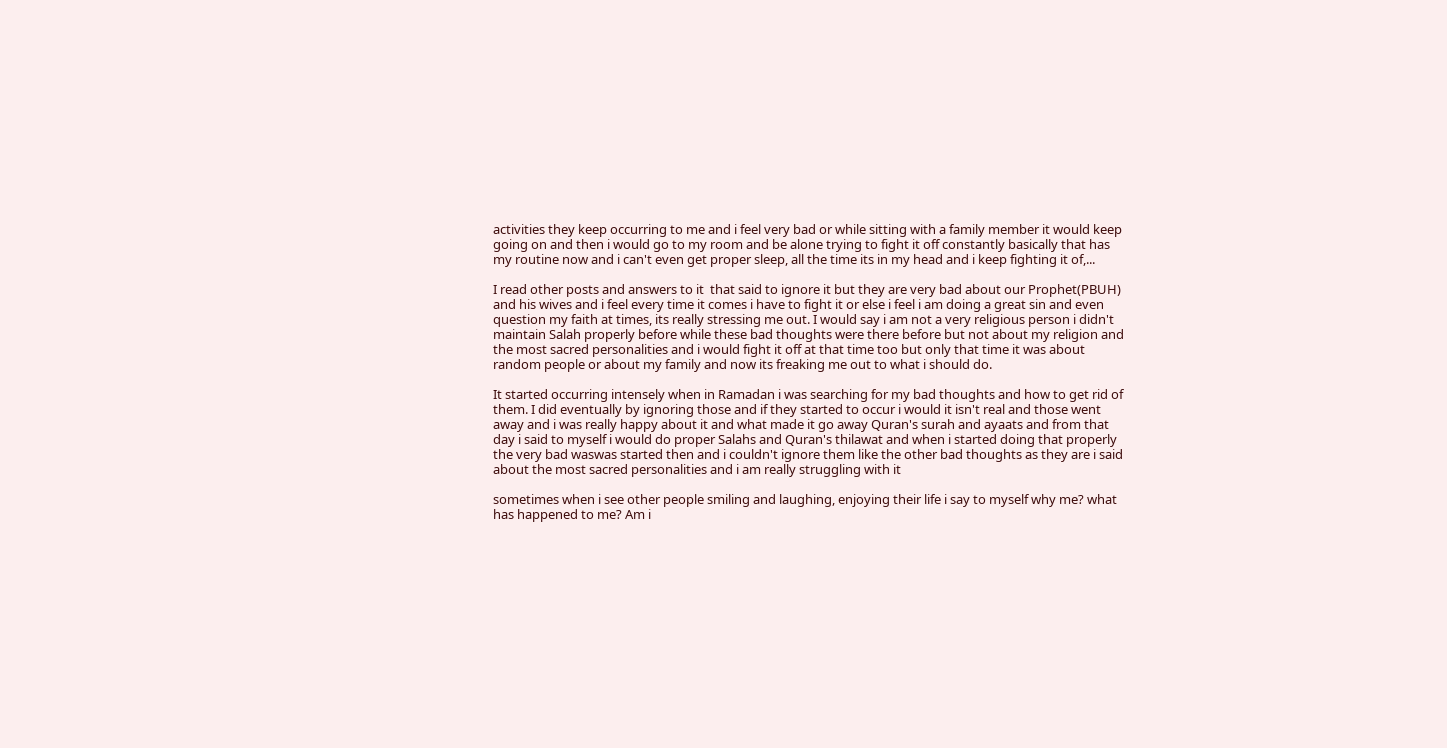activities they keep occurring to me and i feel very bad or while sitting with a family member it would keep going on and then i would go to my room and be alone trying to fight it off constantly basically that has my routine now and i can't even get proper sleep, all the time its in my head and i keep fighting it of,...

I read other posts and answers to it  that said to ignore it but they are very bad about our Prophet(PBUH) and his wives and i feel every time it comes i have to fight it or else i feel i am doing a great sin and even question my faith at times, its really stressing me out. I would say i am not a very religious person i didn't maintain Salah properly before while these bad thoughts were there before but not about my religion and the most sacred personalities and i would fight it off at that time too but only that time it was about random people or about my family and now its freaking me out to what i should do.

It started occurring intensely when in Ramadan i was searching for my bad thoughts and how to get rid of them. I did eventually by ignoring those and if they started to occur i would it isn't real and those went away and i was really happy about it and what made it go away Quran's surah and ayaats and from that day i said to myself i would do proper Salahs and Quran's thilawat and when i started doing that properly the very bad waswas started then and i couldn't ignore them like the other bad thoughts as they are i said about the most sacred personalities and i am really struggling with it

sometimes when i see other people smiling and laughing, enjoying their life i say to myself why me? what has happened to me? Am i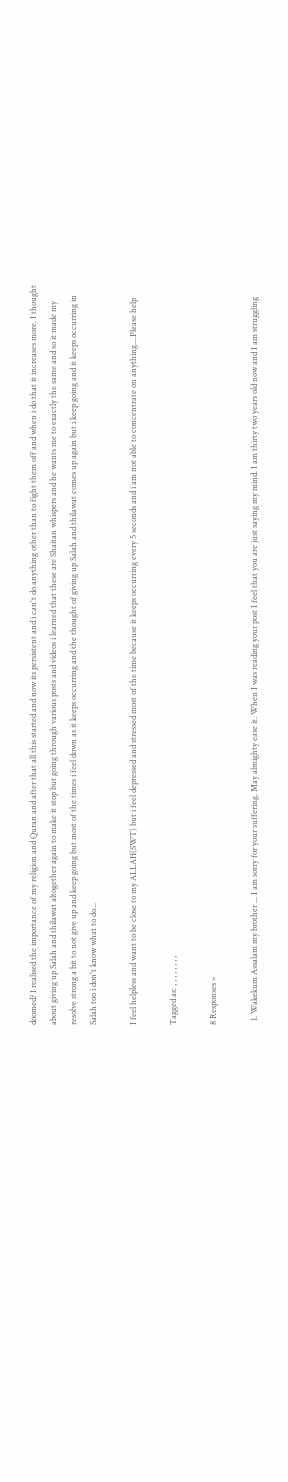doomed? I realised the importance of my religion and Quran and after that all this started and now its persistent and i can't do anything other than to fight them off and when i do that it increases more. I thought about giving up Salah and thilawat altogether again to make it stop but going through various posts and videos i learned that these are Shaitan whispers and he wants me to exactly the same and so it made my resolve strong a bit to not give up and keep going but most of the times i feel down as it keeps occurring and the thought of giving up Salah and thilawat comes up again but i keep going and it keeps occurring in Salah too i don't know what to do...

I feel helpless and want to be close to my ALLAH(SWT) but i feel depressed and stressed most of the time because it keeps occurring every 5 seconds and i am not able to concentrate on anything....Please help

Tagged as: , , , , , , , ,

8 Responses »

  1. Wakekum Assalam my brother ... I am sorry for your suffering. May almighty ease it. When I was reading your post I feel that you are just saying my mind. I am thirty two years old now and I am struggling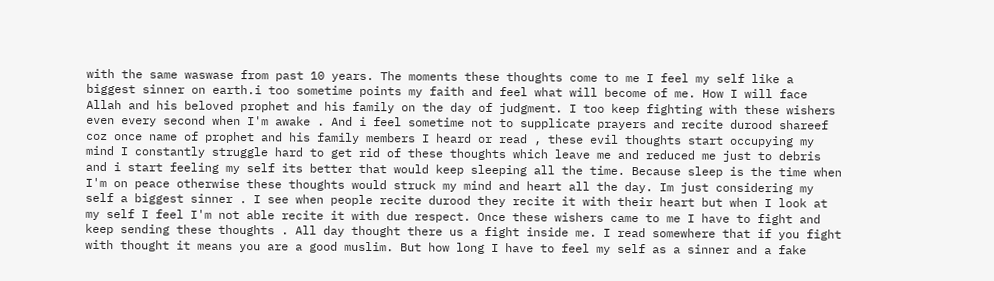with the same waswase from past 10 years. The moments these thoughts come to me I feel my self like a biggest sinner on earth.i too sometime points my faith and feel what will become of me. How I will face Allah and his beloved prophet and his family on the day of judgment. I too keep fighting with these wishers even every second when I'm awake . And i feel sometime not to supplicate prayers and recite durood shareef coz once name of prophet and his family members I heard or read , these evil thoughts start occupying my mind I constantly struggle hard to get rid of these thoughts which leave me and reduced me just to debris and i start feeling my self its better that would keep sleeping all the time. Because sleep is the time when I'm on peace otherwise these thoughts would struck my mind and heart all the day. Im just considering my self a biggest sinner . I see when people recite durood they recite it with their heart but when I look at my self I feel I'm not able recite it with due respect. Once these wishers came to me I have to fight and keep sending these thoughts . All day thought there us a fight inside me. I read somewhere that if you fight with thought it means you are a good muslim. But how long I have to feel my self as a sinner and a fake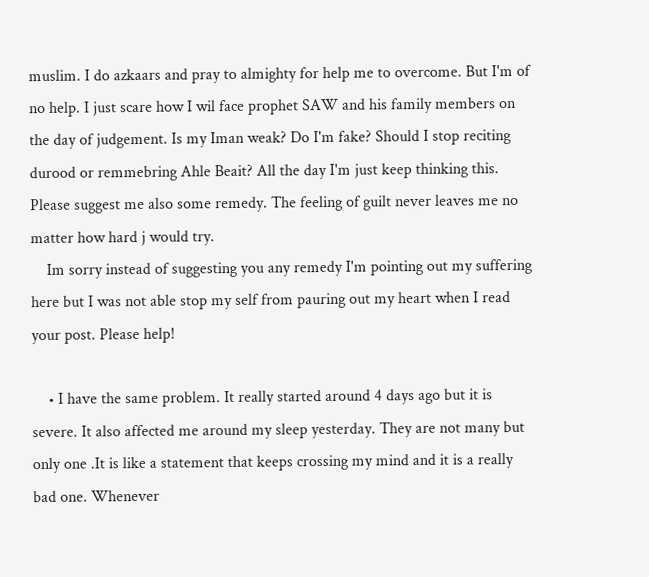muslim. I do azkaars and pray to almighty for help me to overcome. But I'm of no help. I just scare how I wil face prophet SAW and his family members on the day of judgement. Is my Iman weak? Do I'm fake? Should I stop reciting durood or remmebring Ahle Beait? All the day I'm just keep thinking this. Please suggest me also some remedy. The feeling of guilt never leaves me no matter how hard j would try.
    Im sorry instead of suggesting you any remedy I'm pointing out my suffering here but I was not able stop my self from pauring out my heart when I read your post. Please help!

    • I have the same problem. It really started around 4 days ago but it is severe. It also affected me around my sleep yesterday. They are not many but only one .It is like a statement that keeps crossing my mind and it is a really bad one. Whenever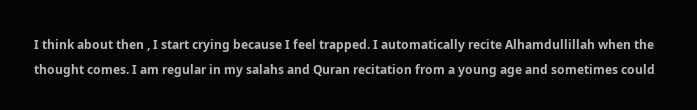I think about then , I start crying because I feel trapped. I automatically recite Alhamdullillah when the thought comes. I am regular in my salahs and Quran recitation from a young age and sometimes could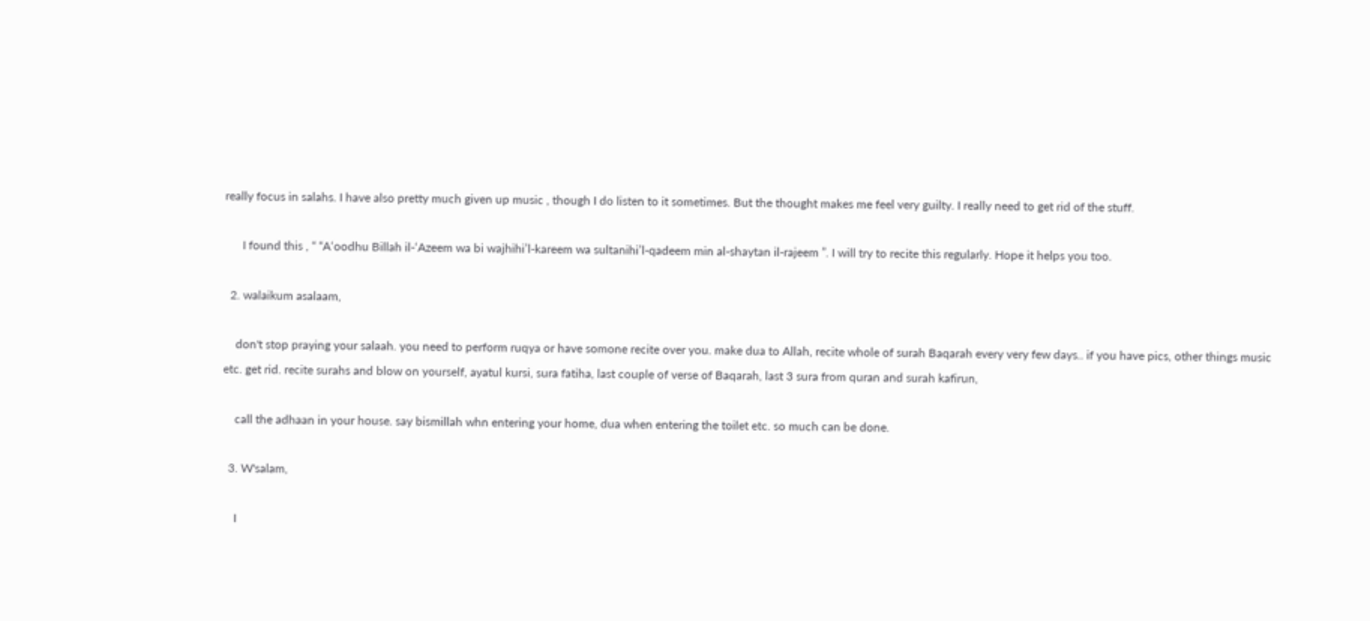really focus in salahs. I have also pretty much given up music , though I do listen to it sometimes. But the thought makes me feel very guilty. I really need to get rid of the stuff.

      I found this , “ “A‘oodhu Billah il-‘Azeem wa bi wajhihi’l-kareem wa sultanihi’l-qadeem min al-shaytan il-rajeem ”. I will try to recite this regularly. Hope it helps you too.

  2. walaikum asalaam,

    don't stop praying your salaah. you need to perform ruqya or have somone recite over you. make dua to Allah, recite whole of surah Baqarah every very few days.. if you have pics, other things music etc. get rid. recite surahs and blow on yourself, ayatul kursi, sura fatiha, last couple of verse of Baqarah, last 3 sura from quran and surah kafirun,

    call the adhaan in your house. say bismillah whn entering your home, dua when entering the toilet etc. so much can be done.

  3. W'salam,

    I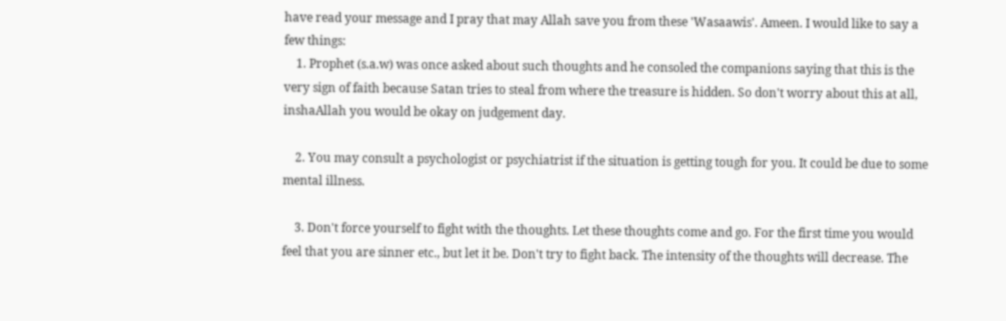have read your message and I pray that may Allah save you from these 'Wasaawis'. Ameen. I would like to say a few things:
    1. Prophet (s.a.w) was once asked about such thoughts and he consoled the companions saying that this is the very sign of faith because Satan tries to steal from where the treasure is hidden. So don't worry about this at all, inshaAllah you would be okay on judgement day.

    2. You may consult a psychologist or psychiatrist if the situation is getting tough for you. It could be due to some mental illness.

    3. Don't force yourself to fight with the thoughts. Let these thoughts come and go. For the first time you would feel that you are sinner etc., but let it be. Don't try to fight back. The intensity of the thoughts will decrease. The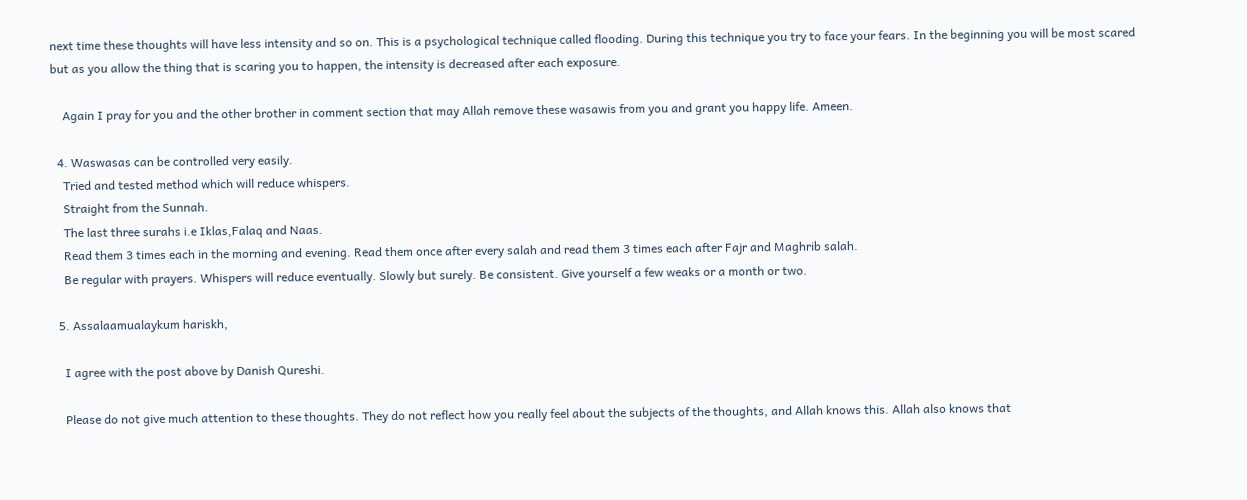next time these thoughts will have less intensity and so on. This is a psychological technique called flooding. During this technique you try to face your fears. In the beginning you will be most scared but as you allow the thing that is scaring you to happen, the intensity is decreased after each exposure.

    Again I pray for you and the other brother in comment section that may Allah remove these wasawis from you and grant you happy life. Ameen.

  4. Waswasas can be controlled very easily.
    Tried and tested method which will reduce whispers.
    Straight from the Sunnah.
    The last three surahs i.e Iklas,Falaq and Naas.
    Read them 3 times each in the morning and evening. Read them once after every salah and read them 3 times each after Fajr and Maghrib salah.
    Be regular with prayers. Whispers will reduce eventually. Slowly but surely. Be consistent. Give yourself a few weaks or a month or two.

  5. Assalaamualaykum hariskh,

    I agree with the post above by Danish Qureshi.

    Please do not give much attention to these thoughts. They do not reflect how you really feel about the subjects of the thoughts, and Allah knows this. Allah also knows that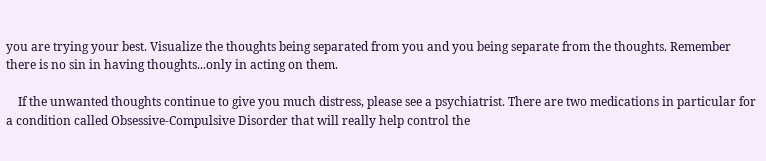you are trying your best. Visualize the thoughts being separated from you and you being separate from the thoughts. Remember there is no sin in having thoughts...only in acting on them.

    If the unwanted thoughts continue to give you much distress, please see a psychiatrist. There are two medications in particular for a condition called Obsessive-Compulsive Disorder that will really help control the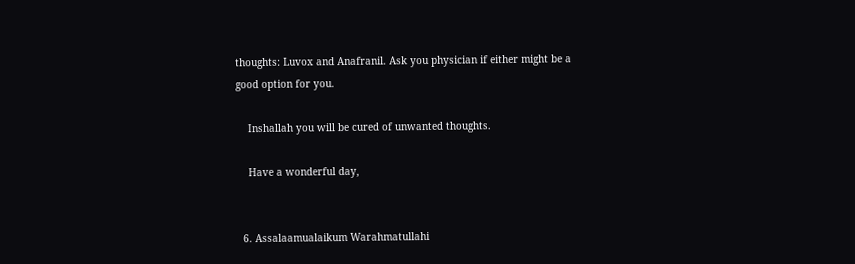thoughts: Luvox and Anafranil. Ask you physician if either might be a good option for you.

    Inshallah you will be cured of unwanted thoughts.

    Have a wonderful day,


  6. Assalaamualaikum Warahmatullahi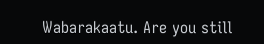Wabarakaatu. Are you still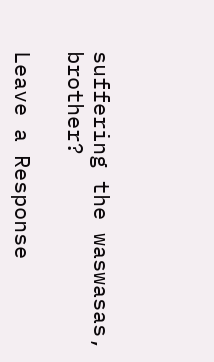suffering the waswasas, brother?

Leave a Response